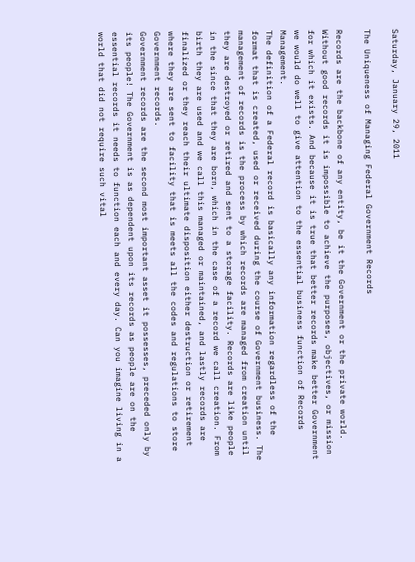Saturday, January 29, 2011

The Uniqueness of Managing Federal Government Records

Records are the backbone of any entity, be it the Government or the private world. Without good records it is impossible to achieve the purposes, objectives, or mission for which it exists. And because it is true that better records make better Government we would do well to give attention to the essential business function of Records Management.
The definition of a Federal record is basically any information regardless of the format that is created, used or received during the course of Government business. The management of records is the process by which records are managed from creation until they are destroyed or retired and sent to a storage facility. Records are like people in the since that they are born, which in the case of a record we call creation. From birth they are used and we call this managed or maintained, and lastly records are finalized or they reach their ultimate disposition either destruction or retirement where they are sent to facility that is meets all the codes and regulations to store Government records.
Government records are the second most important asset it possesses, preceded only by its people! The Government is as dependent upon its records as people are on the essential records it needs to function each and every day. Can you imagine living in a world that did not require such vital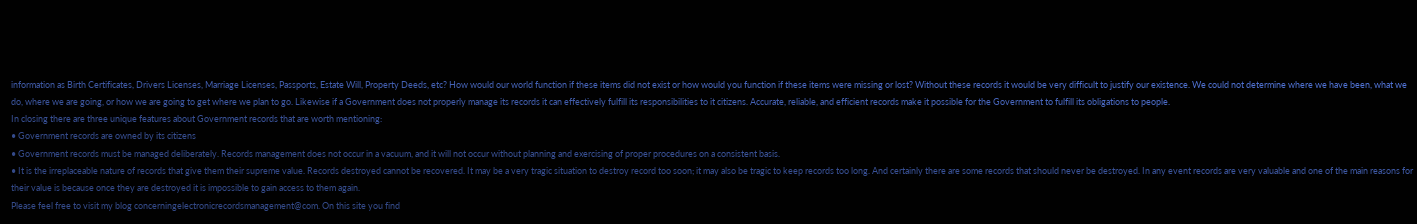information as Birth Certificates, Drivers Licenses, Marriage Licenses, Passports, Estate Will, Property Deeds, etc? How would our world function if these items did not exist or how would you function if these items were missing or lost? Without these records it would be very difficult to justify our existence. We could not determine where we have been, what we do, where we are going, or how we are going to get where we plan to go. Likewise if a Government does not properly manage its records it can effectively fulfill its responsibilities to it citizens. Accurate, reliable, and efficient records make it possible for the Government to fulfill its obligations to people.
In closing there are three unique features about Government records that are worth mentioning:
• Government records are owned by its citizens
• Government records must be managed deliberately. Records management does not occur in a vacuum, and it will not occur without planning and exercising of proper procedures on a consistent basis.
• It is the irreplaceable nature of records that give them their supreme value. Records destroyed cannot be recovered. It may be a very tragic situation to destroy record too soon; it may also be tragic to keep records too long. And certainly there are some records that should never be destroyed. In any event records are very valuable and one of the main reasons for their value is because once they are destroyed it is impossible to gain access to them again.
Please feel free to visit my blog concerningelectronicrecordsmanagement@com. On this site you find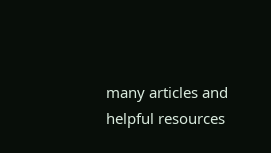many articles and helpful resources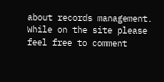about records management. While on the site please feel free to comment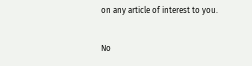on any article of interest to you.

No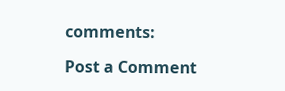comments:

Post a Comment